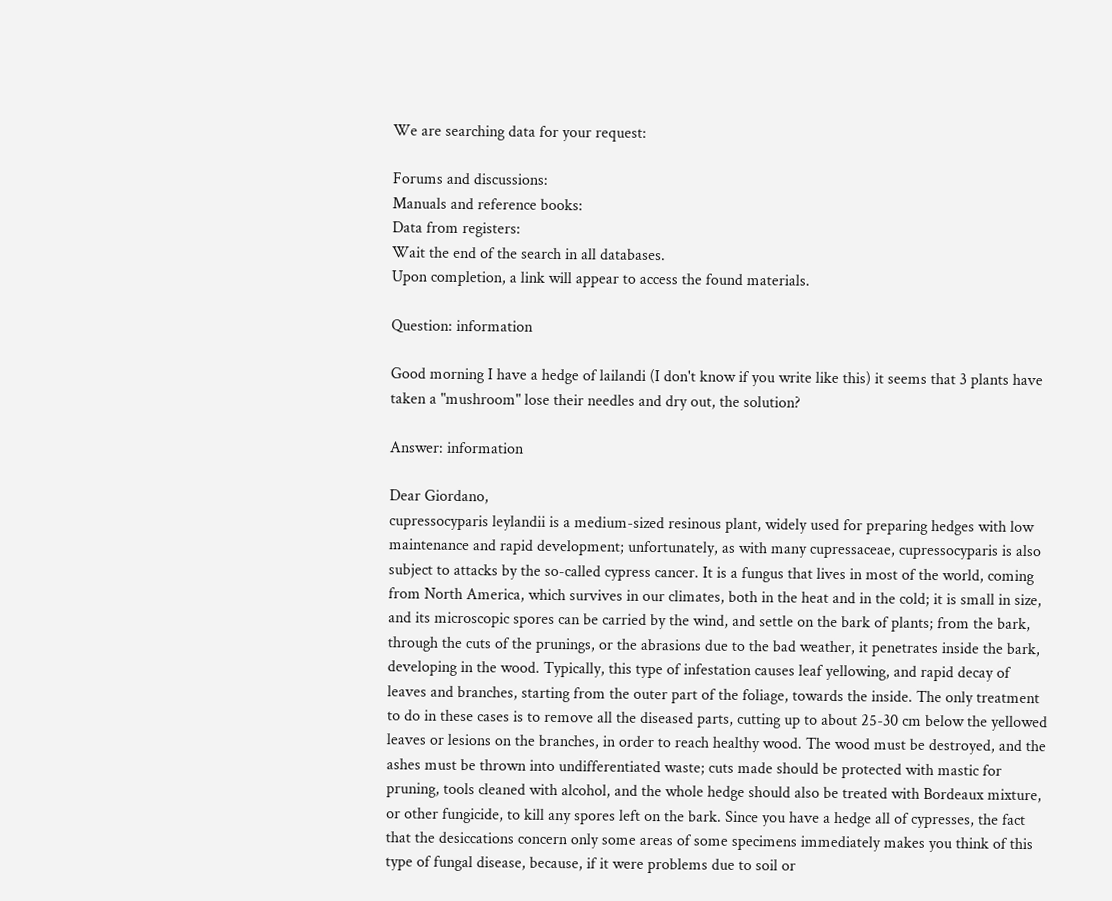We are searching data for your request:

Forums and discussions:
Manuals and reference books:
Data from registers:
Wait the end of the search in all databases.
Upon completion, a link will appear to access the found materials.

Question: information

Good morning I have a hedge of lailandi (I don't know if you write like this) it seems that 3 plants have taken a "mushroom" lose their needles and dry out, the solution?

Answer: information

Dear Giordano,
cupressocyparis leylandii is a medium-sized resinous plant, widely used for preparing hedges with low maintenance and rapid development; unfortunately, as with many cupressaceae, cupressocyparis is also subject to attacks by the so-called cypress cancer. It is a fungus that lives in most of the world, coming from North America, which survives in our climates, both in the heat and in the cold; it is small in size, and its microscopic spores can be carried by the wind, and settle on the bark of plants; from the bark, through the cuts of the prunings, or the abrasions due to the bad weather, it penetrates inside the bark, developing in the wood. Typically, this type of infestation causes leaf yellowing, and rapid decay of leaves and branches, starting from the outer part of the foliage, towards the inside. The only treatment to do in these cases is to remove all the diseased parts, cutting up to about 25-30 cm below the yellowed leaves or lesions on the branches, in order to reach healthy wood. The wood must be destroyed, and the ashes must be thrown into undifferentiated waste; cuts made should be protected with mastic for pruning, tools cleaned with alcohol, and the whole hedge should also be treated with Bordeaux mixture, or other fungicide, to kill any spores left on the bark. Since you have a hedge all of cypresses, the fact that the desiccations concern only some areas of some specimens immediately makes you think of this type of fungal disease, because, if it were problems due to soil or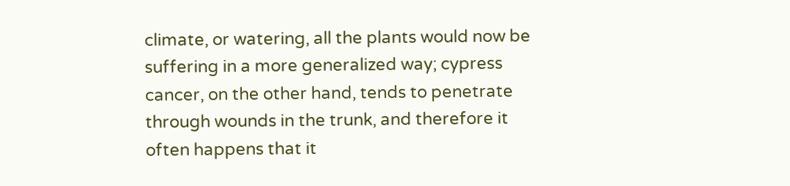climate, or watering, all the plants would now be suffering in a more generalized way; cypress cancer, on the other hand, tends to penetrate through wounds in the trunk, and therefore it often happens that it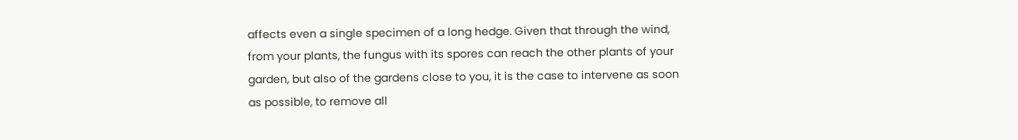affects even a single specimen of a long hedge. Given that through the wind, from your plants, the fungus with its spores can reach the other plants of your garden, but also of the gardens close to you, it is the case to intervene as soon as possible, to remove all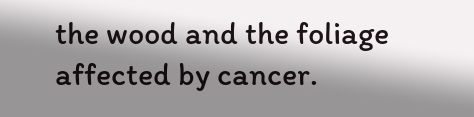the wood and the foliage affected by cancer.